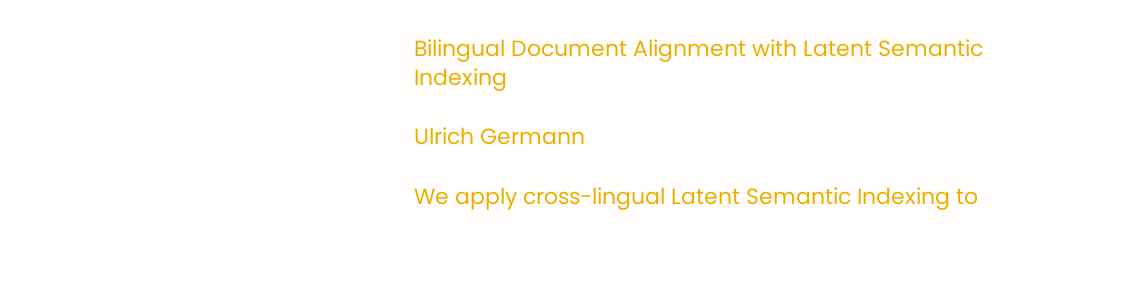Bilingual Document Alignment with Latent Semantic Indexing

Ulrich Germann

We apply cross-lingual Latent Semantic Indexing to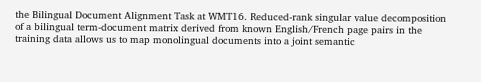the Bilingual Document Alignment Task at WMT16. Reduced-rank singular value decomposition of a bilingual term-document matrix derived from known English/French page pairs in the training data allows us to map monolingual documents into a joint semantic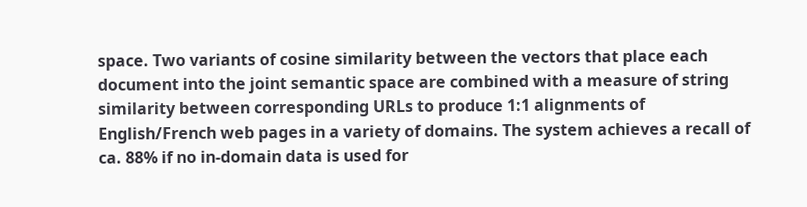space. Two variants of cosine similarity between the vectors that place each document into the joint semantic space are combined with a measure of string similarity between corresponding URLs to produce 1:1 alignments of English/French web pages in a variety of domains. The system achieves a recall of ca. 88% if no in-domain data is used for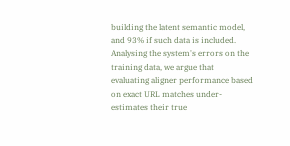building the latent semantic model, and 93% if such data is included. Analysing the system's errors on the training data, we argue that evaluating aligner performance based on exact URL matches under-estimates their true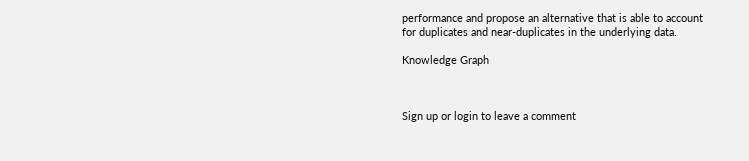performance and propose an alternative that is able to account for duplicates and near-duplicates in the underlying data.

Knowledge Graph



Sign up or login to leave a comment